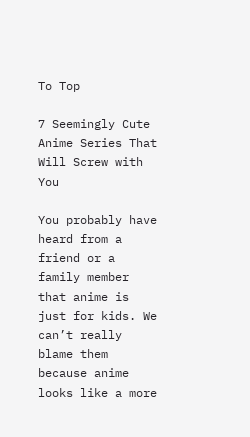To Top

7 Seemingly Cute Anime Series That Will Screw with You

You probably have heard from a friend or a family member that anime is just for kids. We can’t really blame them because anime looks like a more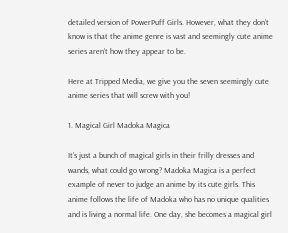detailed version of PowerPuff Girls. However, what they don’t know is that the anime genre is vast and seemingly cute anime series aren’t how they appear to be.

Here at Tripped Media, we give you the seven seemingly cute anime series that will screw with you!

1. Magical Girl Madoka Magica

It’s just a bunch of magical girls in their frilly dresses and wands, what could go wrong? Madoka Magica is a perfect example of never to judge an anime by its cute girls. This anime follows the life of Madoka who has no unique qualities and is living a normal life. One day, she becomes a magical girl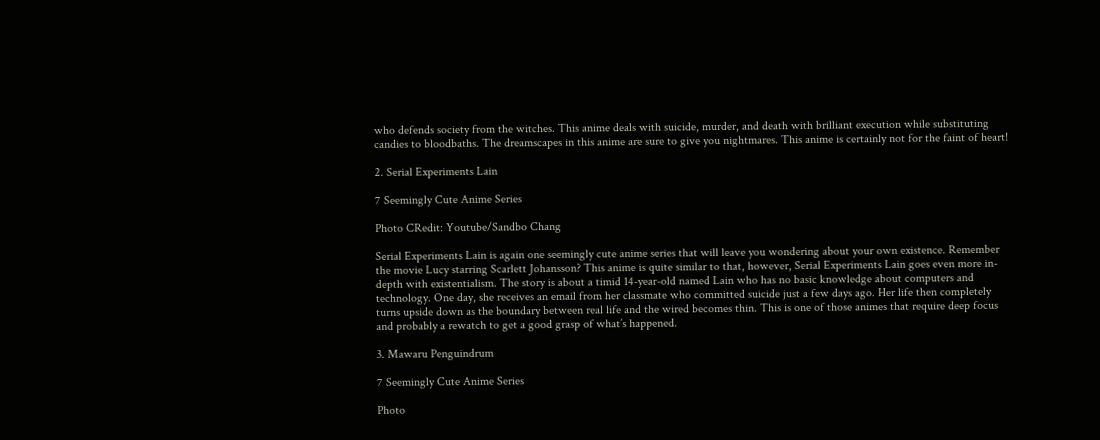who defends society from the witches. This anime deals with suicide, murder, and death with brilliant execution while substituting candies to bloodbaths. The dreamscapes in this anime are sure to give you nightmares. This anime is certainly not for the faint of heart!

2. Serial Experiments Lain

7 Seemingly Cute Anime Series

Photo CRedit: Youtube/Sandbo Chang

Serial Experiments Lain is again one seemingly cute anime series that will leave you wondering about your own existence. Remember the movie Lucy starring Scarlett Johansson? This anime is quite similar to that, however, Serial Experiments Lain goes even more in-depth with existentialism. The story is about a timid 14-year-old named Lain who has no basic knowledge about computers and technology. One day, she receives an email from her classmate who committed suicide just a few days ago. Her life then completely turns upside down as the boundary between real life and the wired becomes thin. This is one of those animes that require deep focus and probably a rewatch to get a good grasp of what’s happened.

3. Mawaru Penguindrum

7 Seemingly Cute Anime Series

Photo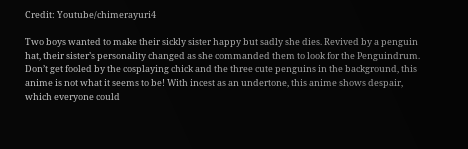Credit: Youtube/chimerayuri4

Two boys wanted to make their sickly sister happy but sadly she dies. Revived by a penguin hat, their sister’s personality changed as she commanded them to look for the Penguindrum. Don’t get fooled by the cosplaying chick and the three cute penguins in the background, this anime is not what it seems to be! With incest as an undertone, this anime shows despair, which everyone could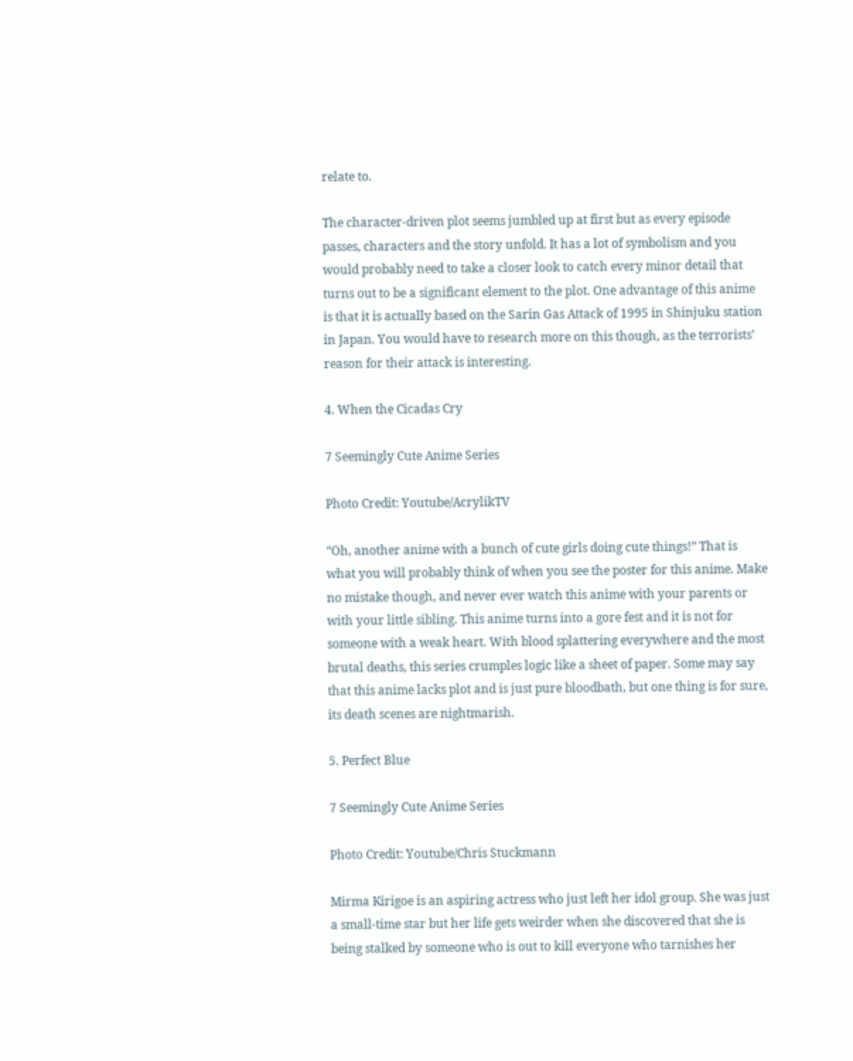relate to.

The character-driven plot seems jumbled up at first but as every episode passes, characters and the story unfold. It has a lot of symbolism and you would probably need to take a closer look to catch every minor detail that turns out to be a significant element to the plot. One advantage of this anime is that it is actually based on the Sarin Gas Attack of 1995 in Shinjuku station in Japan. You would have to research more on this though, as the terrorists’ reason for their attack is interesting.

4. When the Cicadas Cry

7 Seemingly Cute Anime Series

Photo Credit: Youtube/AcrylikTV

“Oh, another anime with a bunch of cute girls doing cute things!” That is what you will probably think of when you see the poster for this anime. Make no mistake though, and never ever watch this anime with your parents or with your little sibling. This anime turns into a gore fest and it is not for someone with a weak heart. With blood splattering everywhere and the most brutal deaths, this series crumples logic like a sheet of paper. Some may say that this anime lacks plot and is just pure bloodbath, but one thing is for sure, its death scenes are nightmarish.

5. Perfect Blue

7 Seemingly Cute Anime Series

Photo Credit: Youtube/Chris Stuckmann

Mirma Kirigoe is an aspiring actress who just left her idol group. She was just a small-time star but her life gets weirder when she discovered that she is being stalked by someone who is out to kill everyone who tarnishes her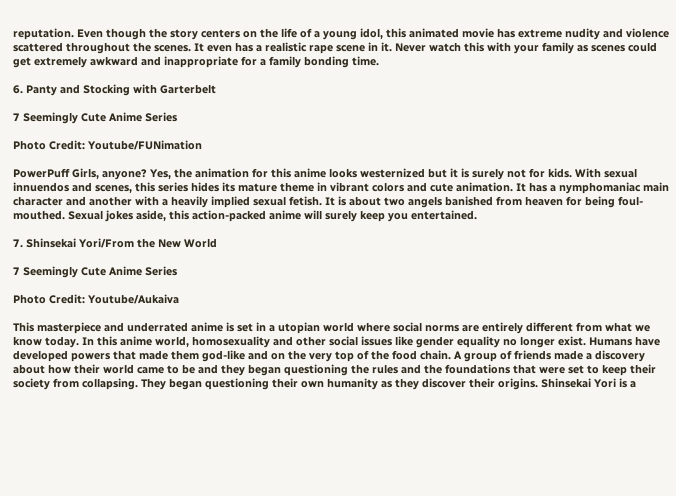reputation. Even though the story centers on the life of a young idol, this animated movie has extreme nudity and violence scattered throughout the scenes. It even has a realistic rape scene in it. Never watch this with your family as scenes could get extremely awkward and inappropriate for a family bonding time.

6. Panty and Stocking with Garterbelt

7 Seemingly Cute Anime Series

Photo Credit: Youtube/FUNimation

PowerPuff Girls, anyone? Yes, the animation for this anime looks westernized but it is surely not for kids. With sexual innuendos and scenes, this series hides its mature theme in vibrant colors and cute animation. It has a nymphomaniac main character and another with a heavily implied sexual fetish. It is about two angels banished from heaven for being foul-mouthed. Sexual jokes aside, this action-packed anime will surely keep you entertained.

7. Shinsekai Yori/From the New World

7 Seemingly Cute Anime Series

Photo Credit: Youtube/Aukaiva

This masterpiece and underrated anime is set in a utopian world where social norms are entirely different from what we know today. In this anime world, homosexuality and other social issues like gender equality no longer exist. Humans have developed powers that made them god-like and on the very top of the food chain. A group of friends made a discovery about how their world came to be and they began questioning the rules and the foundations that were set to keep their society from collapsing. They began questioning their own humanity as they discover their origins. Shinsekai Yori is a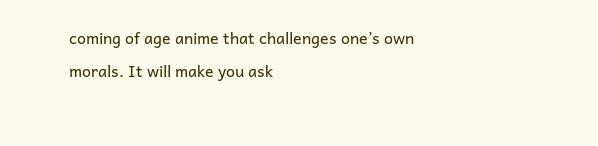coming of age anime that challenges one’s own morals. It will make you ask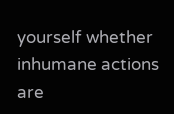yourself whether inhumane actions are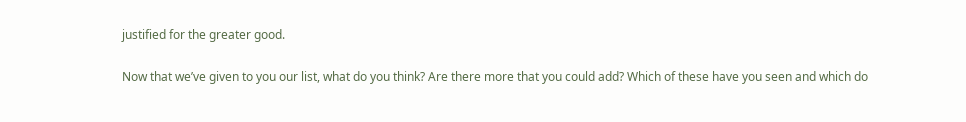justified for the greater good.

Now that we’ve given to you our list, what do you think? Are there more that you could add? Which of these have you seen and which do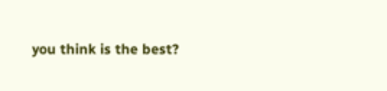you think is the best?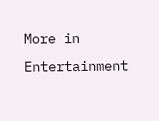More in Entertainment